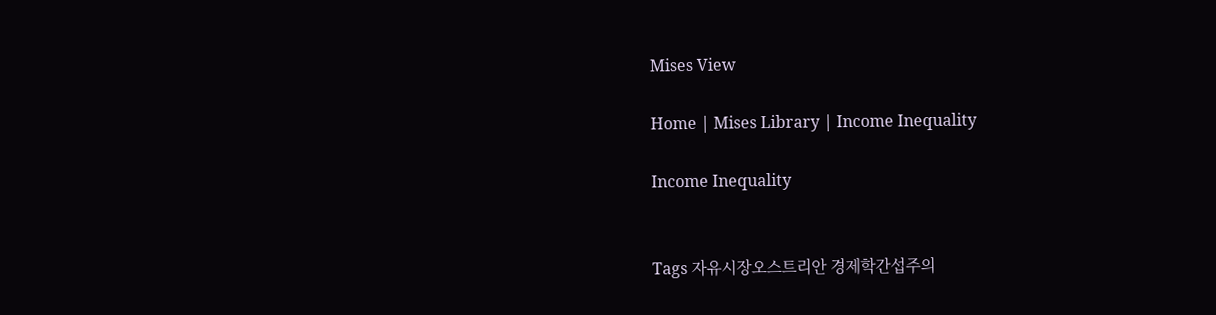Mises View

Home | Mises Library | Income Inequality

Income Inequality


Tags 자유시장오스트리안 경제학간섭주의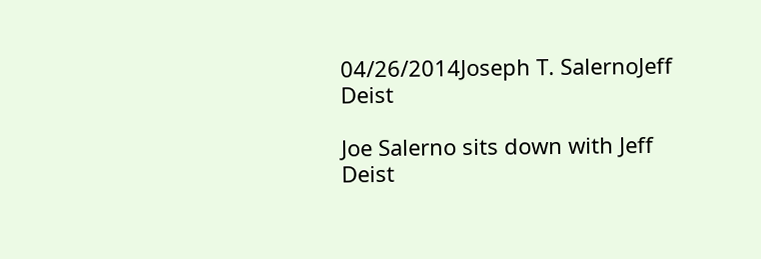04/26/2014Joseph T. SalernoJeff Deist

Joe Salerno sits down with Jeff Deist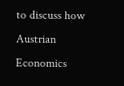to discuss how Austrian Economics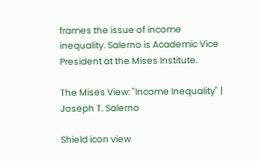frames the issue of income inequality. Salerno is Academic Vice President at the Mises Institute.

The Mises View: "Income Inequality" | Joseph T. Salerno

Shield icon view